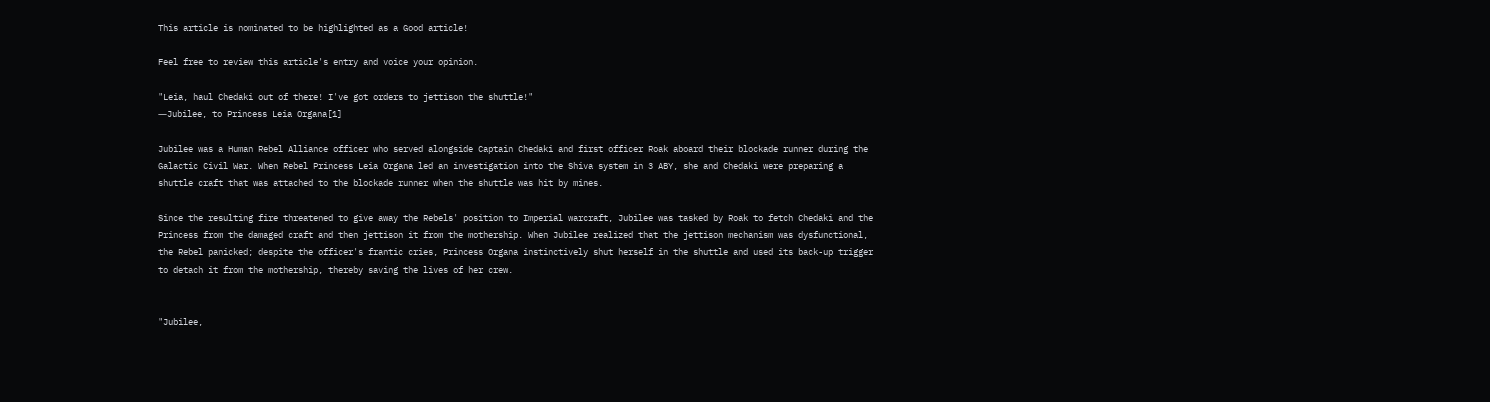This article is nominated to be highlighted as a Good article!

Feel free to review this article's entry and voice your opinion.

"Leia, haul Chedaki out of there! I've got orders to jettison the shuttle!"
―Jubilee, to Princess Leia Organa[1]

Jubilee was a Human Rebel Alliance officer who served alongside Captain Chedaki and first officer Roak aboard their blockade runner during the Galactic Civil War. When Rebel Princess Leia Organa led an investigation into the Shiva system in 3 ABY, she and Chedaki were preparing a shuttle craft that was attached to the blockade runner when the shuttle was hit by mines.

Since the resulting fire threatened to give away the Rebels' position to Imperial warcraft, Jubilee was tasked by Roak to fetch Chedaki and the Princess from the damaged craft and then jettison it from the mothership. When Jubilee realized that the jettison mechanism was dysfunctional, the Rebel panicked; despite the officer's frantic cries, Princess Organa instinctively shut herself in the shuttle and used its back-up trigger to detach it from the mothership, thereby saving the lives of her crew.


"Jubilee,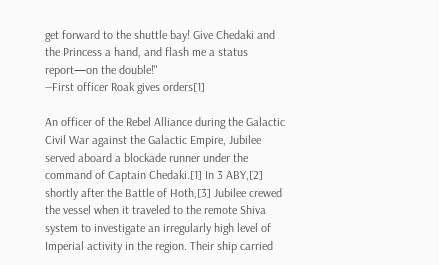get forward to the shuttle bay! Give Chedaki and the Princess a hand, and flash me a status report—on the double!"
―First officer Roak gives orders[1]

An officer of the Rebel Alliance during the Galactic Civil War against the Galactic Empire, Jubilee served aboard a blockade runner under the command of Captain Chedaki.[1] In 3 ABY,[2] shortly after the Battle of Hoth,[3] Jubilee crewed the vessel when it traveled to the remote Shiva system to investigate an irregularly high level of Imperial activity in the region. Their ship carried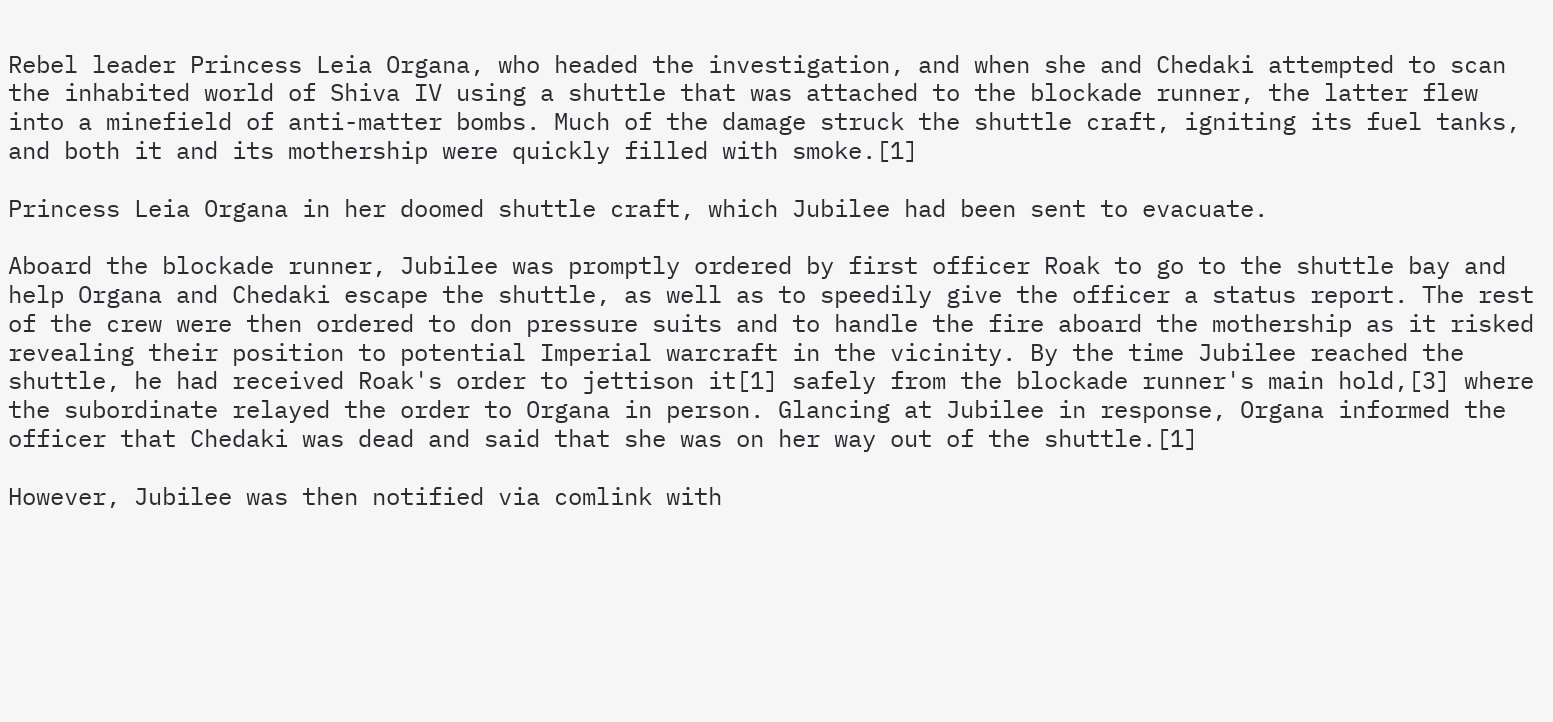Rebel leader Princess Leia Organa, who headed the investigation, and when she and Chedaki attempted to scan the inhabited world of Shiva IV using a shuttle that was attached to the blockade runner, the latter flew into a minefield of anti-matter bombs. Much of the damage struck the shuttle craft, igniting its fuel tanks, and both it and its mothership were quickly filled with smoke.[1]

Princess Leia Organa in her doomed shuttle craft, which Jubilee had been sent to evacuate.

Aboard the blockade runner, Jubilee was promptly ordered by first officer Roak to go to the shuttle bay and help Organa and Chedaki escape the shuttle, as well as to speedily give the officer a status report. The rest of the crew were then ordered to don pressure suits and to handle the fire aboard the mothership as it risked revealing their position to potential Imperial warcraft in the vicinity. By the time Jubilee reached the shuttle, he had received Roak's order to jettison it[1] safely from the blockade runner's main hold,[3] where the subordinate relayed the order to Organa in person. Glancing at Jubilee in response, Organa informed the officer that Chedaki was dead and said that she was on her way out of the shuttle.[1]

However, Jubilee was then notified via comlink with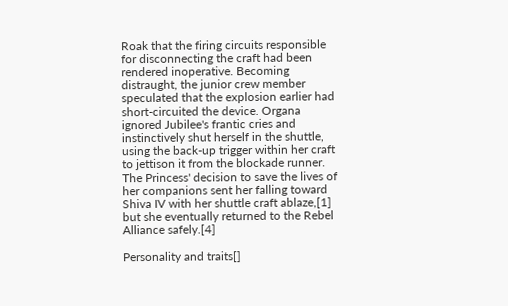Roak that the firing circuits responsible for disconnecting the craft had been rendered inoperative. Becoming distraught, the junior crew member speculated that the explosion earlier had short-circuited the device. Organa ignored Jubilee's frantic cries and instinctively shut herself in the shuttle, using the back-up trigger within her craft to jettison it from the blockade runner. The Princess' decision to save the lives of her companions sent her falling toward Shiva IV with her shuttle craft ablaze,[1] but she eventually returned to the Rebel Alliance safely.[4]

Personality and traits[]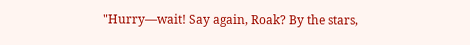"Hurry—wait! Say again, Roak? By the stars,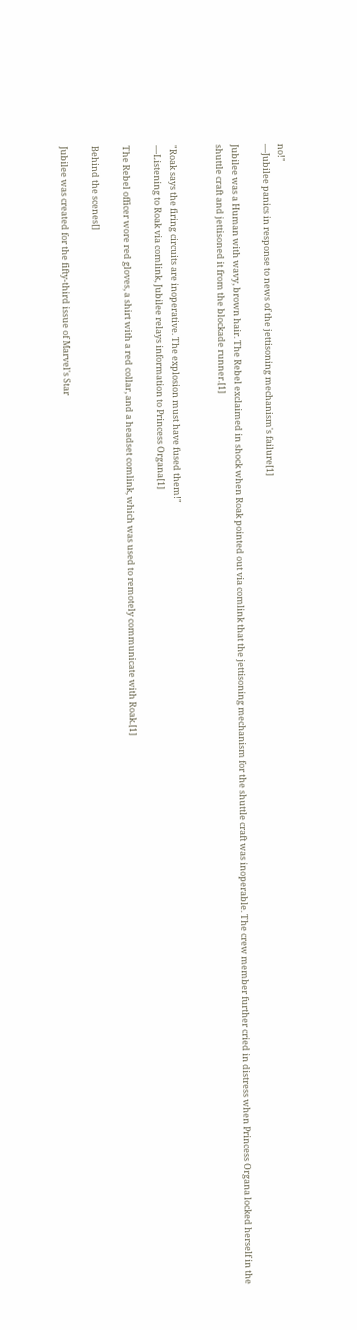no!"
―Jubilee panics in response to news of the jettisoning mechanism's failure[1]

Jubilee was a Human with wavy, brown hair. The Rebel exclaimed in shock when Roak pointed out via comlink that the jettisoning mechanism for the shuttle craft was inoperable. The crew member further cried in distress when Princess Organa locked herself in the shuttle craft and jettisoned it from the blockade runner.[1]


"Roak says the firing circuits are inoperative. The explosion must have fused them!"
―Listening to Roak via comlink, Jubilee relays information to Princess Organa[1]

The Rebel officer wore red gloves, a shirt with a red collar, and a headset comlink, which was used to remotely communicate with Roak.[1]

Behind the scenes[]

Jubilee was created for the fifty-third issue of Marvel's Star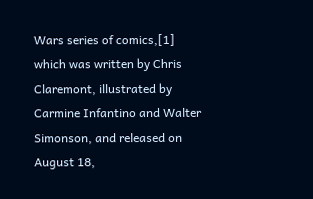Wars series of comics,[1] which was written by Chris Claremont, illustrated by Carmine Infantino and Walter Simonson, and released on August 18,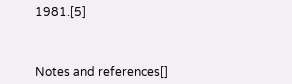1981.[5]



Notes and references[]